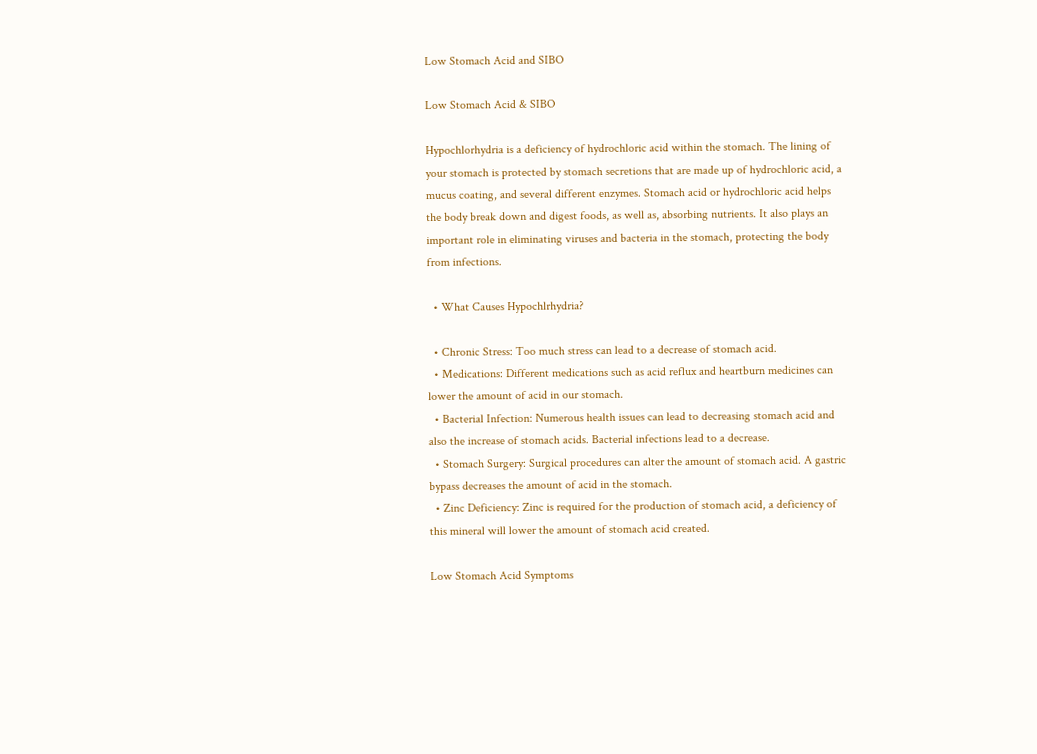Low Stomach Acid and SIBO

Low Stomach Acid & SIBO

Hypochlorhydria is a deficiency of hydrochloric acid within the stomach. The lining of your stomach is protected by stomach secretions that are made up of hydrochloric acid, a mucus coating, and several different enzymes. Stomach acid or hydrochloric acid helps the body break down and digest foods, as well as, absorbing nutrients. It also plays an important role in eliminating viruses and bacteria in the stomach, protecting the body from infections.

  • What Causes Hypochlrhydria?

  • Chronic Stress: Too much stress can lead to a decrease of stomach acid.
  • Medications: Different medications such as acid reflux and heartburn medicines can lower the amount of acid in our stomach.
  • Bacterial Infection: Numerous health issues can lead to decreasing stomach acid and also the increase of stomach acids. Bacterial infections lead to a decrease.
  • Stomach Surgery: Surgical procedures can alter the amount of stomach acid. A gastric bypass decreases the amount of acid in the stomach.
  • Zinc Deficiency: Zinc is required for the production of stomach acid, a deficiency of this mineral will lower the amount of stomach acid created.

Low Stomach Acid Symptoms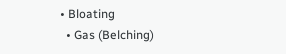• Bloating
  • Gas (Belching)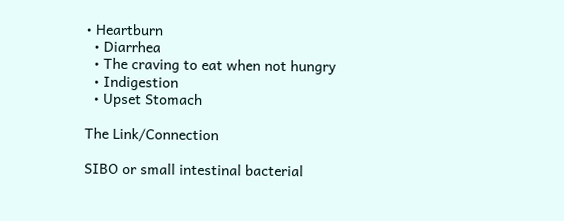• Heartburn
  • Diarrhea
  • The craving to eat when not hungry
  • Indigestion
  • Upset Stomach

The Link/Connection

SIBO or small intestinal bacterial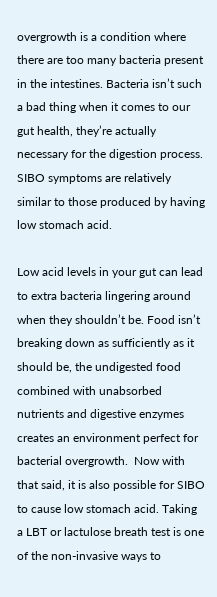overgrowth is a condition where there are too many bacteria present in the intestines. Bacteria isn’t such a bad thing when it comes to our gut health, they’re actually necessary for the digestion process. SIBO symptoms are relatively similar to those produced by having low stomach acid.

Low acid levels in your gut can lead to extra bacteria lingering around when they shouldn’t be. Food isn’t breaking down as sufficiently as it should be, the undigested food combined with unabsorbed nutrients and digestive enzymes creates an environment perfect for bacterial overgrowth.  Now with that said, it is also possible for SIBO to cause low stomach acid. Taking a LBT or lactulose breath test is one of the non-invasive ways to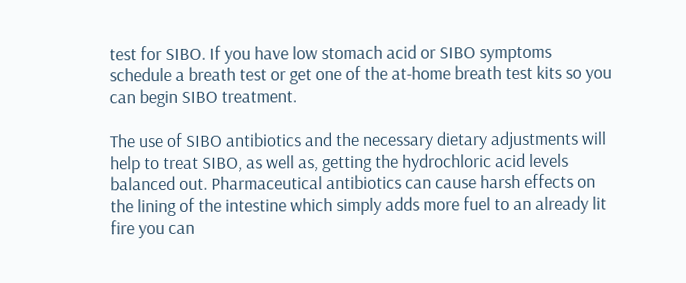test for SIBO. If you have low stomach acid or SIBO symptoms schedule a breath test or get one of the at-home breath test kits so you can begin SIBO treatment.

The use of SIBO antibiotics and the necessary dietary adjustments will help to treat SIBO, as well as, getting the hydrochloric acid levels balanced out. Pharmaceutical antibiotics can cause harsh effects on the lining of the intestine which simply adds more fuel to an already lit fire you can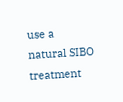use a natural SIBO treatment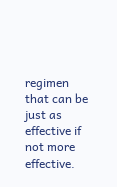regimen that can be just as effective if not more effective.